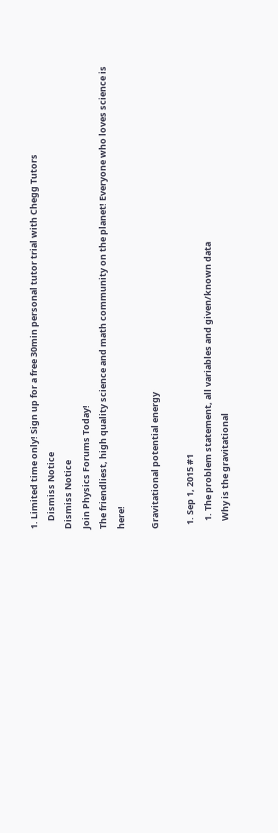1. Limited time only! Sign up for a free 30min personal tutor trial with Chegg Tutors
    Dismiss Notice
Dismiss Notice
Join Physics Forums Today!
The friendliest, high quality science and math community on the planet! Everyone who loves science is here!

Gravitational potential energy

  1. Sep 1, 2015 #1
    1. The problem statement, all variables and given/known data
    Why is the gravitational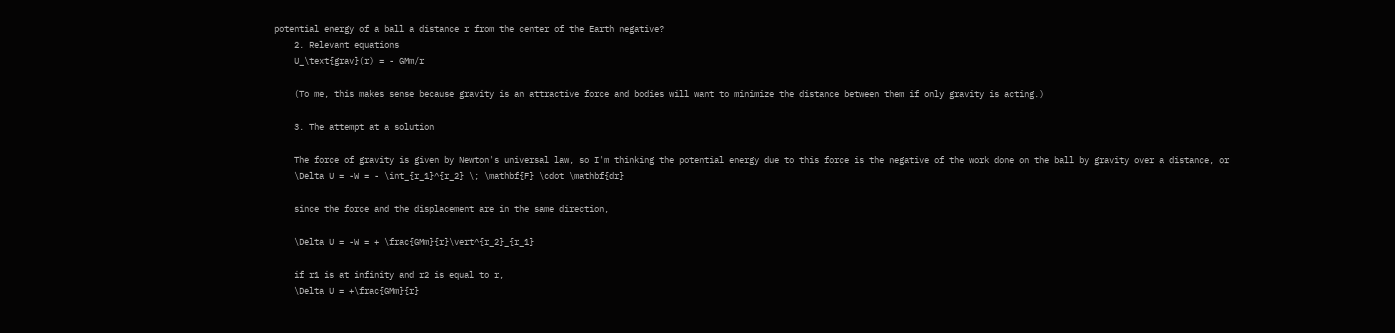potential energy of a ball a distance r from the center of the Earth negative?
    2. Relevant equations
    U_\text{grav}(r) = - GMm/r

    (To me, this makes sense because gravity is an attractive force and bodies will want to minimize the distance between them if only gravity is acting.)

    3. The attempt at a solution

    The force of gravity is given by Newton's universal law, so I'm thinking the potential energy due to this force is the negative of the work done on the ball by gravity over a distance, or
    \Delta U = -W = - \int_{r_1}^{r_2} \; \mathbf{F} \cdot \mathbf{dr}

    since the force and the displacement are in the same direction,

    \Delta U = -W = + \frac{GMm}{r}\vert^{r_2}_{r_1}

    if r1 is at infinity and r2 is equal to r,
    \Delta U = +\frac{GMm}{r}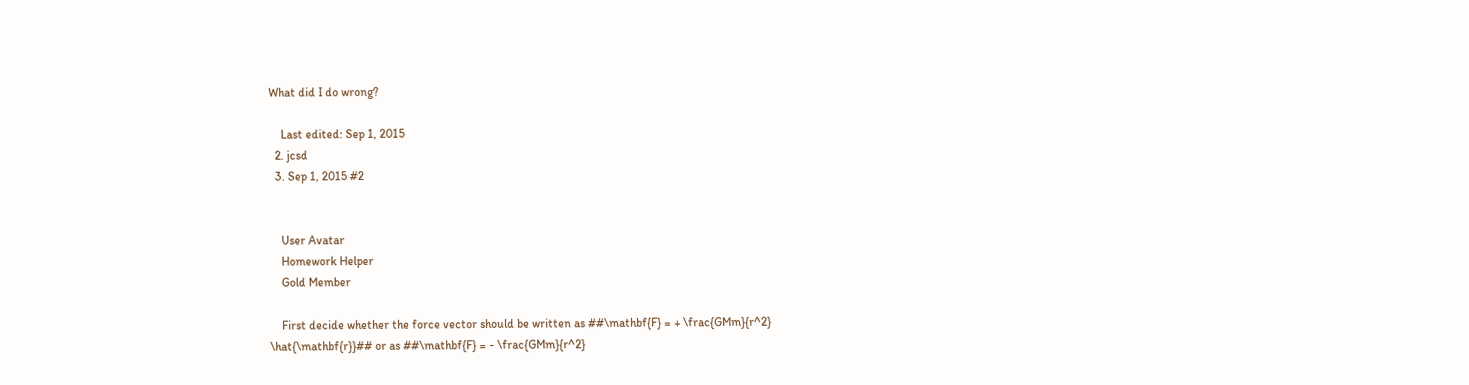What did I do wrong?

    Last edited: Sep 1, 2015
  2. jcsd
  3. Sep 1, 2015 #2


    User Avatar
    Homework Helper
    Gold Member

    First decide whether the force vector should be written as ##\mathbf{F} = + \frac{GMm}{r^2} \hat{\mathbf{r}}## or as ##\mathbf{F} = - \frac{GMm}{r^2}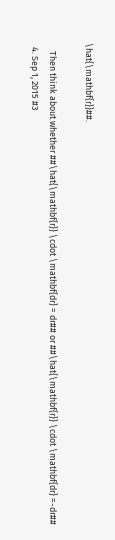\hat{\mathbf{r}}##.

    Then think about whether ##\hat{\mathbf{r}} \cdot \mathbf{dr} = dr## or ##\hat{\mathbf{r}} \cdot \mathbf{dr} =-dr##
  4. Sep 1, 2015 #3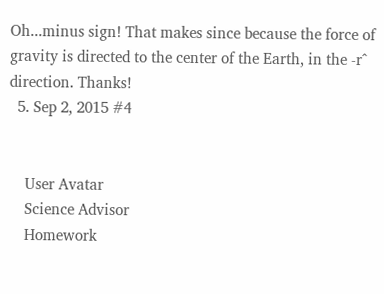Oh...minus sign! That makes since because the force of gravity is directed to the center of the Earth, in the -r^ direction. Thanks!
  5. Sep 2, 2015 #4


    User Avatar
    Science Advisor
    Homework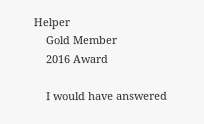Helper
    Gold Member
    2016 Award

    I would have answered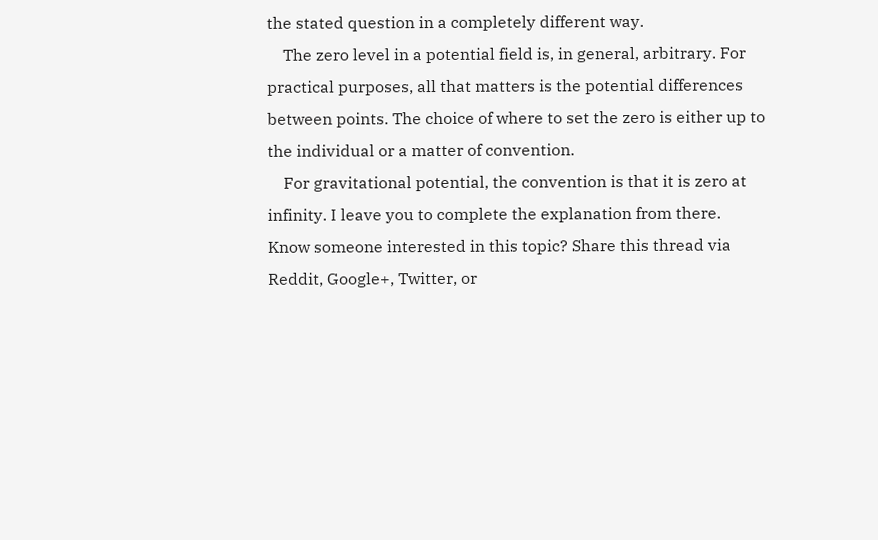the stated question in a completely different way.
    The zero level in a potential field is, in general, arbitrary. For practical purposes, all that matters is the potential differences between points. The choice of where to set the zero is either up to the individual or a matter of convention.
    For gravitational potential, the convention is that it is zero at infinity. I leave you to complete the explanation from there.
Know someone interested in this topic? Share this thread via Reddit, Google+, Twitter, or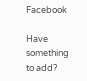Facebook

Have something to add?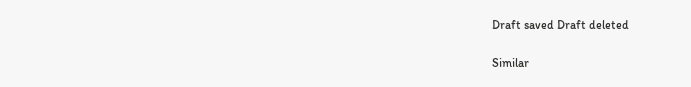Draft saved Draft deleted

Similar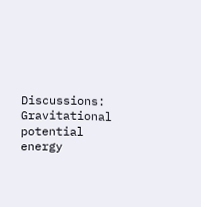Discussions: Gravitational potential energy